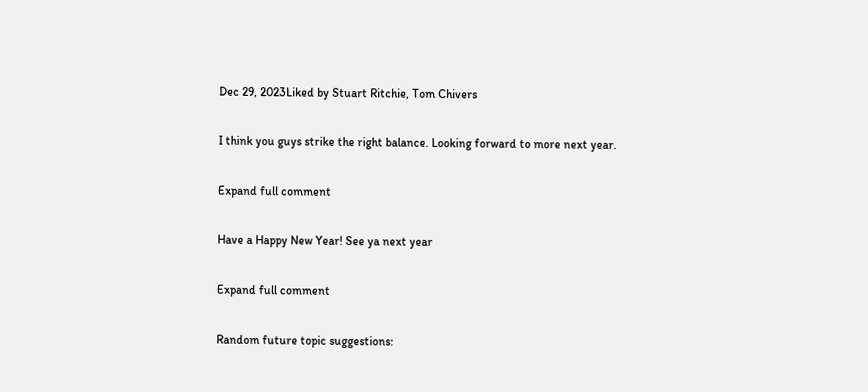Dec 29, 2023Liked by Stuart Ritchie, Tom Chivers

I think you guys strike the right balance. Looking forward to more next year.

Expand full comment

Have a Happy New Year! See ya next year

Expand full comment

Random future topic suggestions: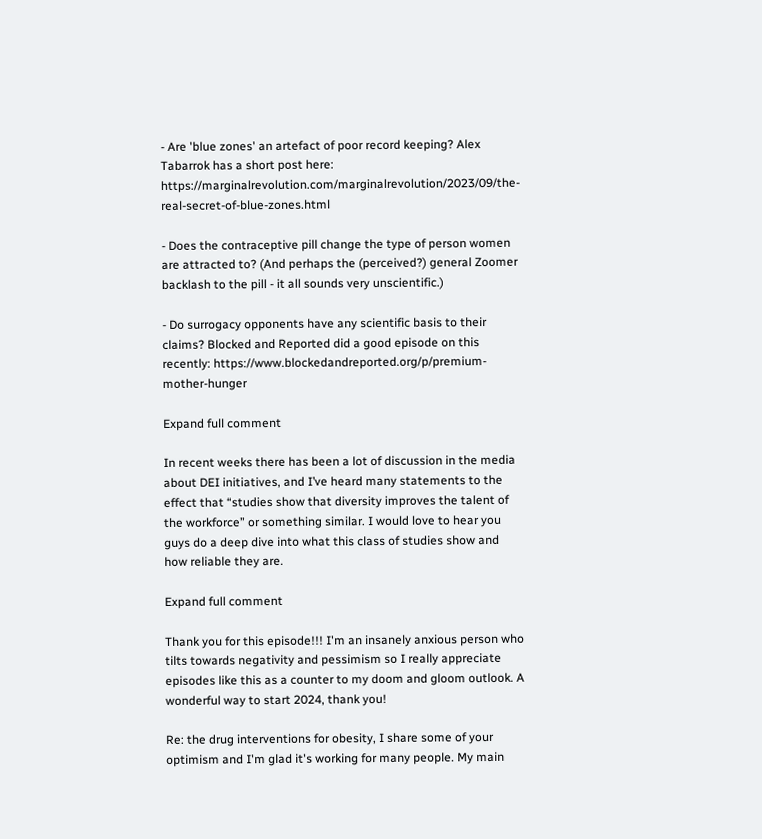- Are 'blue zones' an artefact of poor record keeping? Alex Tabarrok has a short post here: https://marginalrevolution.com/marginalrevolution/2023/09/the-real-secret-of-blue-zones.html

- Does the contraceptive pill change the type of person women are attracted to? (And perhaps the (perceived?) general Zoomer backlash to the pill - it all sounds very unscientific.)

- Do surrogacy opponents have any scientific basis to their claims? Blocked and Reported did a good episode on this recently: https://www.blockedandreported.org/p/premium-mother-hunger

Expand full comment

In recent weeks there has been a lot of discussion in the media about DEI initiatives, and I’ve heard many statements to the effect that “studies show that diversity improves the talent of the workforce” or something similar. I would love to hear you guys do a deep dive into what this class of studies show and how reliable they are.

Expand full comment

Thank you for this episode!!! I'm an insanely anxious person who tilts towards negativity and pessimism so I really appreciate episodes like this as a counter to my doom and gloom outlook. A wonderful way to start 2024, thank you!

Re: the drug interventions for obesity, I share some of your optimism and I'm glad it's working for many people. My main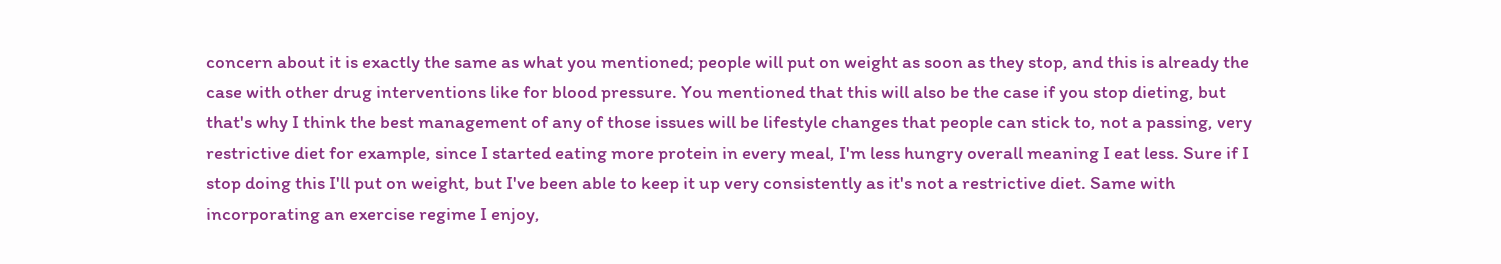concern about it is exactly the same as what you mentioned; people will put on weight as soon as they stop, and this is already the case with other drug interventions like for blood pressure. You mentioned that this will also be the case if you stop dieting, but that's why I think the best management of any of those issues will be lifestyle changes that people can stick to, not a passing, very restrictive diet for example, since I started eating more protein in every meal, I'm less hungry overall meaning I eat less. Sure if I stop doing this I'll put on weight, but I've been able to keep it up very consistently as it's not a restrictive diet. Same with incorporating an exercise regime I enjoy,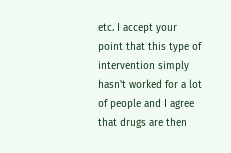etc. I accept your point that this type of intervention simply hasn't worked for a lot of people and I agree that drugs are then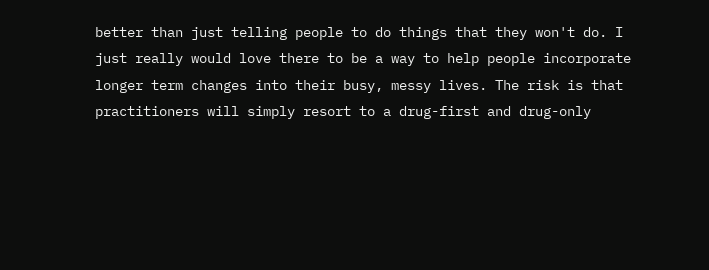better than just telling people to do things that they won't do. I just really would love there to be a way to help people incorporate longer term changes into their busy, messy lives. The risk is that practitioners will simply resort to a drug-first and drug-only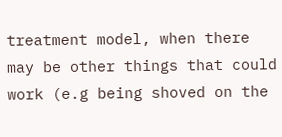treatment model, when there may be other things that could work (e.g being shoved on the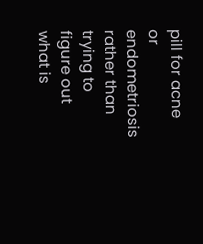pill for acne or endometriosis rather than trying to figure out what is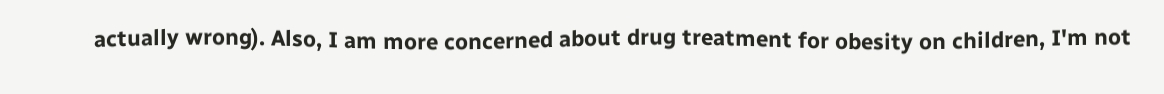actually wrong). Also, I am more concerned about drug treatment for obesity on children, I'm not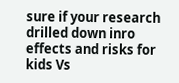sure if your research drilled down inro effects and risks for kids Vs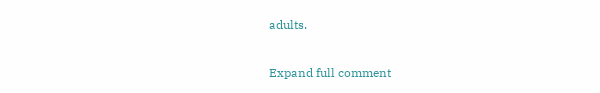adults.

Expand full comment